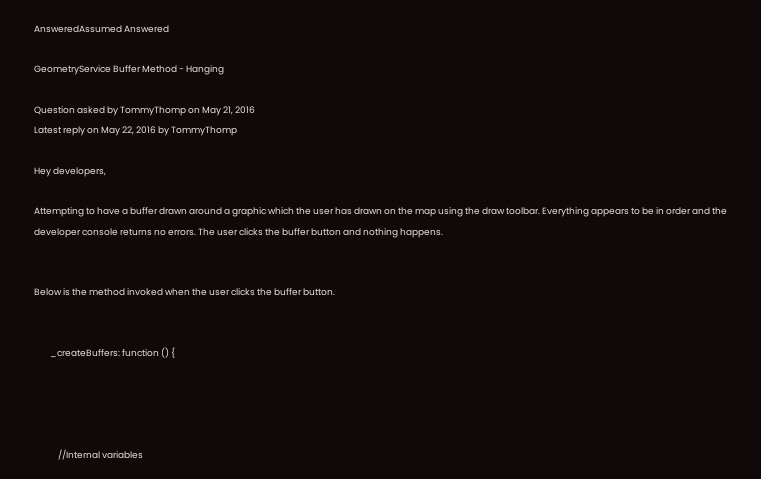AnsweredAssumed Answered

GeometryService Buffer Method - Hanging

Question asked by TommyThomp on May 21, 2016
Latest reply on May 22, 2016 by TommyThomp

Hey developers,

Attempting to have a buffer drawn around a graphic which the user has drawn on the map using the draw toolbar. Everything appears to be in order and the developer console returns no errors. The user clicks the buffer button and nothing happens.


Below is the method invoked when the user clicks the buffer button.


        _createBuffers: function () {




            //Internal variables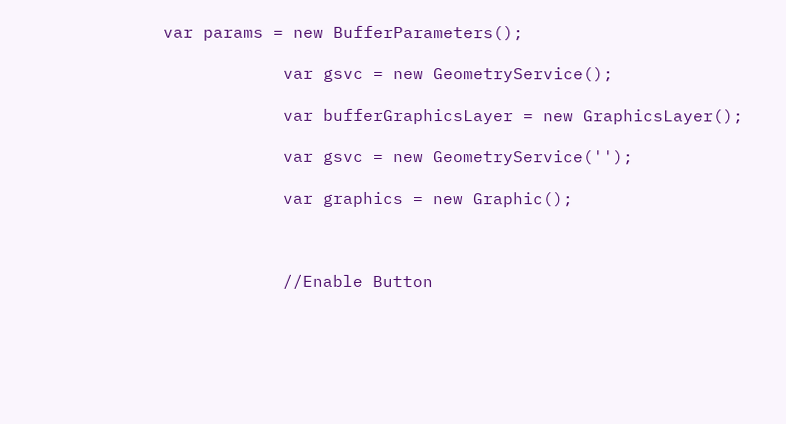var params = new BufferParameters();

            var gsvc = new GeometryService();

            var bufferGraphicsLayer = new GraphicsLayer();

            var gsvc = new GeometryService('');

            var graphics = new Graphic();



            //Enable Button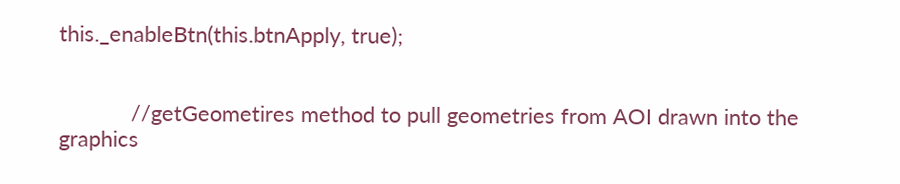this._enableBtn(this.btnApply, true);


            //getGeometires method to pull geometries from AOI drawn into the graphics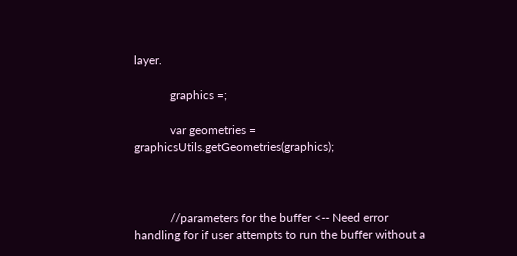layer.

            graphics =;

            var geometries = graphicsUtils.getGeometries(graphics);



            //parameters for the buffer <-- Need error handling for if user attempts to run the buffer without a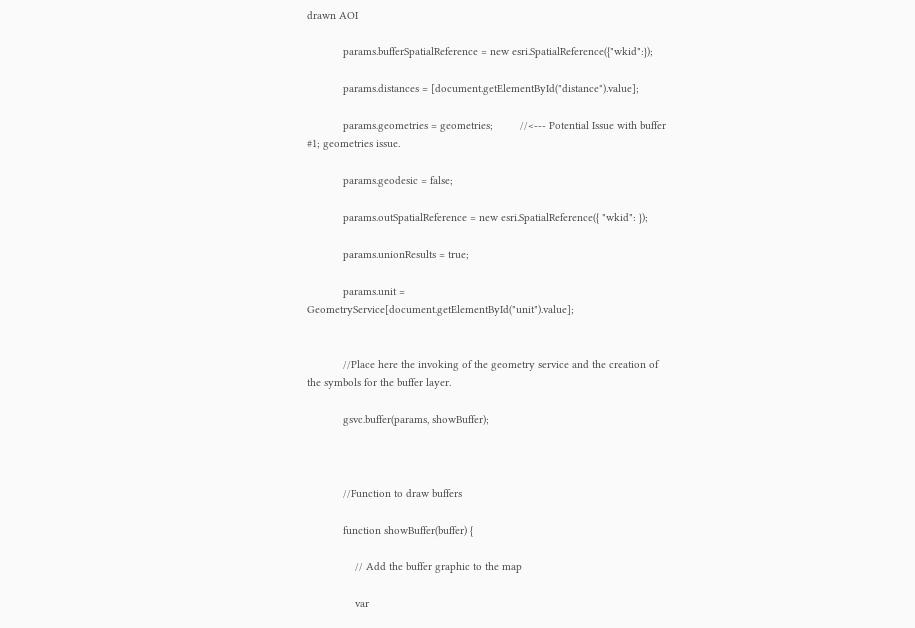drawn AOI

            params.bufferSpatialReference = new esri.SpatialReference({"wkid":});

            params.distances = [document.getElementById("distance").value];

            params.geometries = geometries;         //<--- Potential Issue with buffer #1; geometries issue.

            params.geodesic = false;

            params.outSpatialReference = new esri.SpatialReference({ "wkid": });

            params.unionResults = true;

            params.unit = GeometryService[document.getElementById("unit").value];


            //Place here the invoking of the geometry service and the creation of the symbols for the buffer layer.

            gsvc.buffer(params, showBuffer);



            //Function to draw buffers

            function showBuffer(buffer) {

                // Add the buffer graphic to the map

                var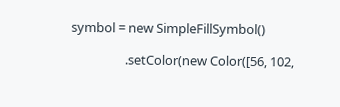symbol = new SimpleFillSymbol()

                  .setColor(new Color([56, 102,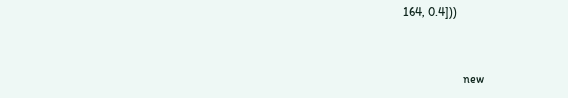164, 0.4]))


                    new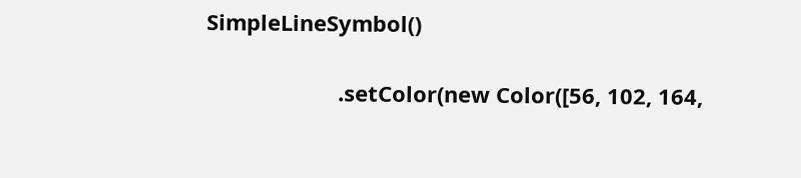SimpleLineSymbol()

                      .setColor(new Color([56, 102, 164,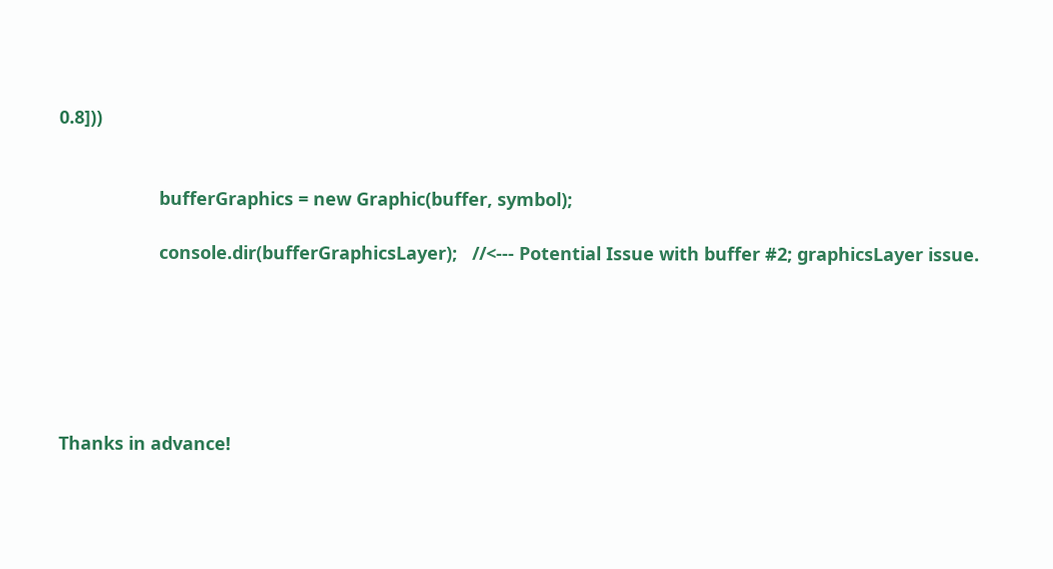0.8]))


                    bufferGraphics = new Graphic(buffer, symbol);

                    console.dir(bufferGraphicsLayer);   //<--- Potential Issue with buffer #2; graphicsLayer issue.






Thanks in advance!